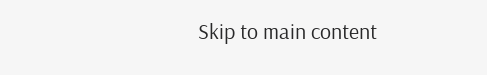Skip to main content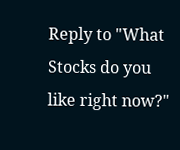Reply to "What Stocks do you like right now?"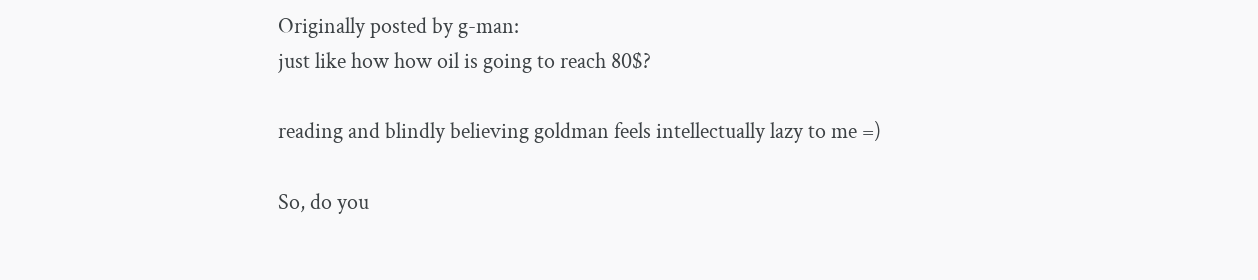Originally posted by g-man:
just like how how oil is going to reach 80$?

reading and blindly believing goldman feels intellectually lazy to me =)

So, do you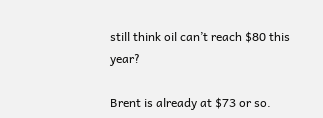still think oil can’t reach $80 this year?

Brent is already at $73 or so.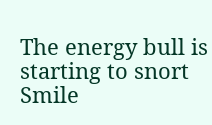The energy bull is starting to snort Smile